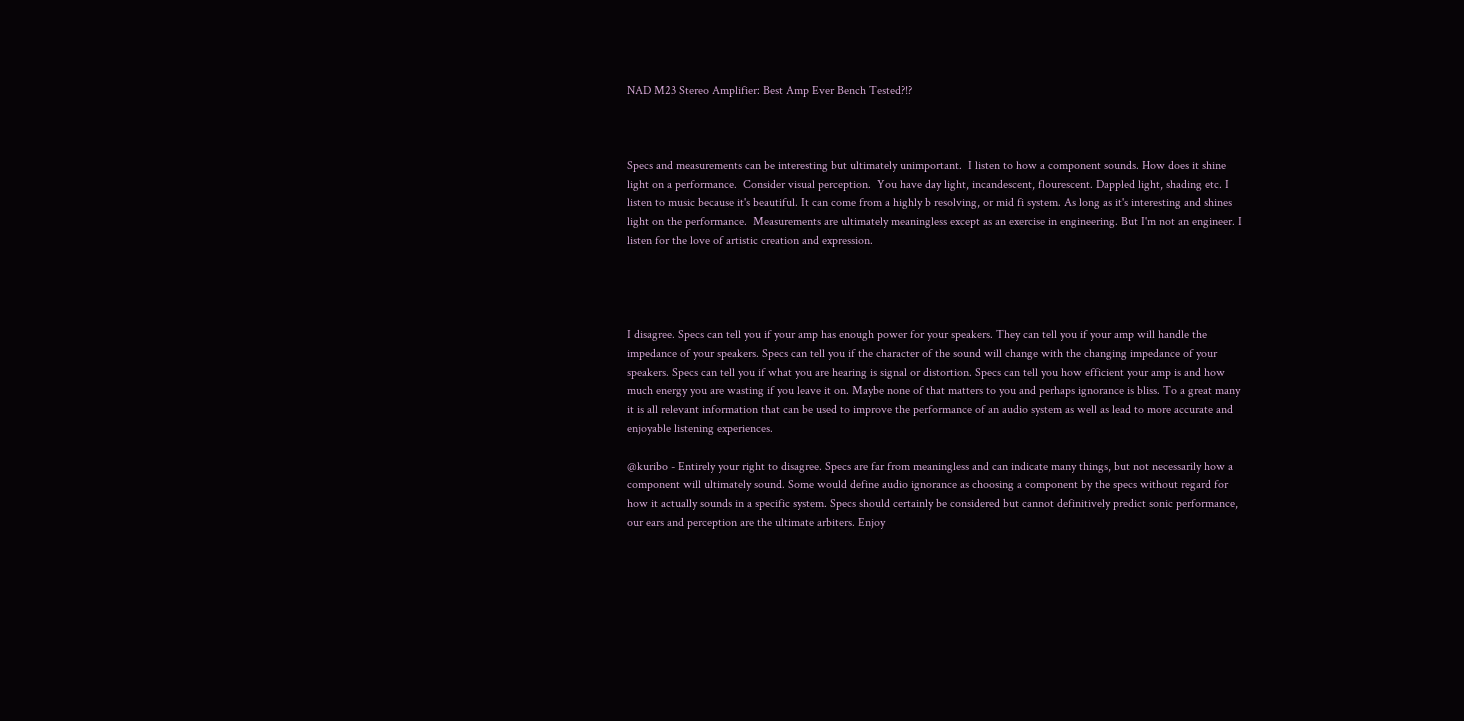NAD M23 Stereo Amplifier: Best Amp Ever Bench Tested?!?



Specs and measurements can be interesting but ultimately unimportant.  I listen to how a component sounds. How does it shine light on a performance.  Consider visual perception.  You have day light, incandescent, flourescent. Dappled light, shading etc. I listen to music because it's beautiful. It can come from a highly b resolving, or mid fi system. As long as it's interesting and shines light on the performance.  Measurements are ultimately meaningless except as an exercise in engineering. But I'm not an engineer. I listen for the love of artistic creation and expression.




I disagree. Specs can tell you if your amp has enough power for your speakers. They can tell you if your amp will handle the impedance of your speakers. Specs can tell you if the character of the sound will change with the changing impedance of your speakers. Specs can tell you if what you are hearing is signal or distortion. Specs can tell you how efficient your amp is and how much energy you are wasting if you leave it on. Maybe none of that matters to you and perhaps ignorance is bliss. To a great many it is all relevant information that can be used to improve the performance of an audio system as well as lead to more accurate and enjoyable listening experiences.

@kuribo - Entirely your right to disagree. Specs are far from meaningless and can indicate many things, but not necessarily how a component will ultimately sound. Some would define audio ignorance as choosing a component by the specs without regard for how it actually sounds in a specific system. Specs should certainly be considered but cannot definitively predict sonic performance, our ears and perception are the ultimate arbiters. Enjoy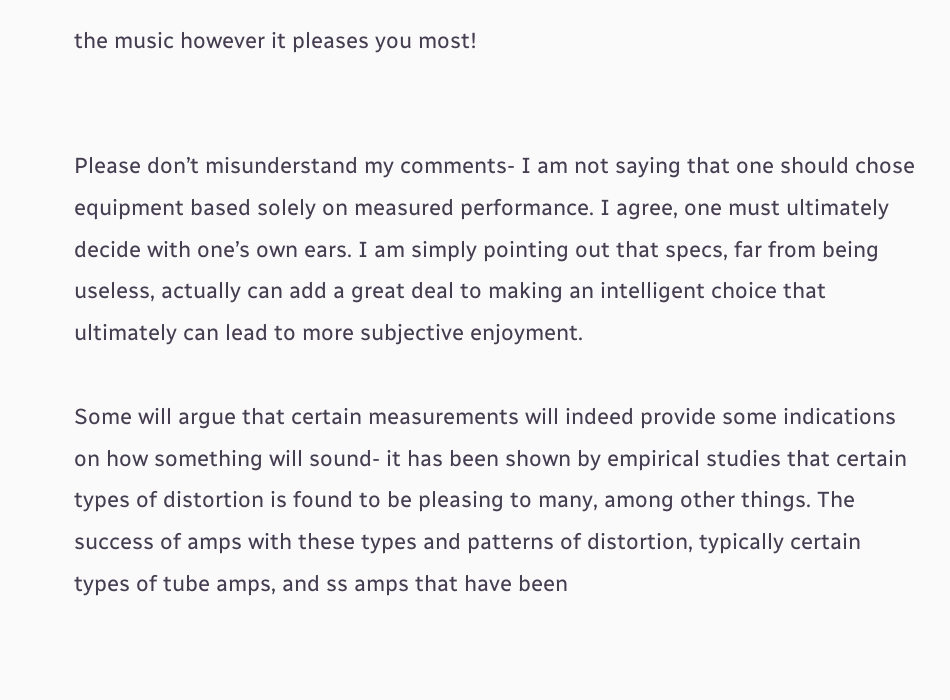the music however it pleases you most!


Please don’t misunderstand my comments- I am not saying that one should chose equipment based solely on measured performance. I agree, one must ultimately decide with one’s own ears. I am simply pointing out that specs, far from being useless, actually can add a great deal to making an intelligent choice that ultimately can lead to more subjective enjoyment.

Some will argue that certain measurements will indeed provide some indications on how something will sound- it has been shown by empirical studies that certain types of distortion is found to be pleasing to many, among other things. The success of amps with these types and patterns of distortion, typically certain types of tube amps, and ss amps that have been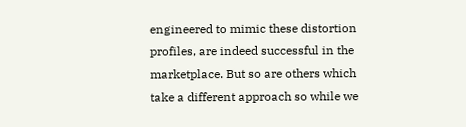engineered to mimic these distortion profiles, are indeed successful in the marketplace. But so are others which take a different approach so while we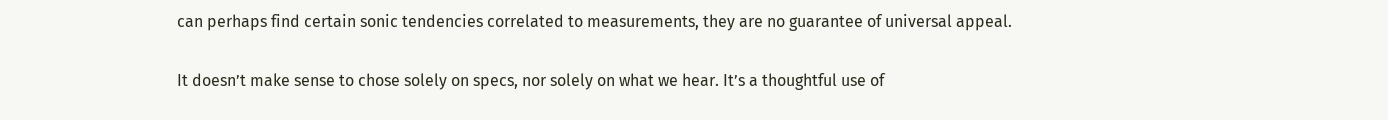can perhaps find certain sonic tendencies correlated to measurements, they are no guarantee of universal appeal.

It doesn’t make sense to chose solely on specs, nor solely on what we hear. It’s a thoughtful use of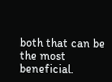both that can be the most beneficial.